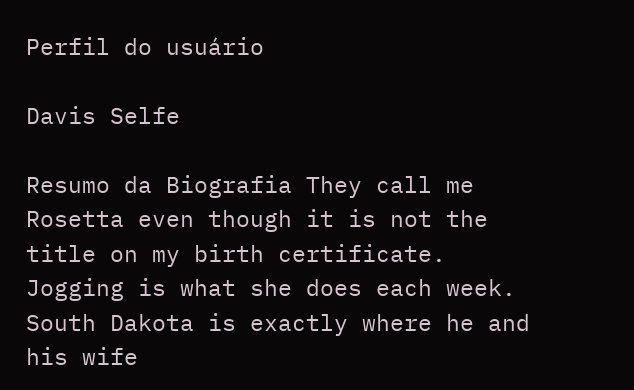Perfil do usuário

Davis Selfe

Resumo da Biografia They call me Rosetta even though it is not the title on my birth certificate. Jogging is what she does each week. South Dakota is exactly where he and his wife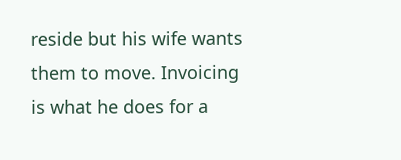reside but his wife wants them to move. Invoicing is what he does for a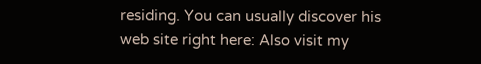residing. You can usually discover his web site right here: Also visit my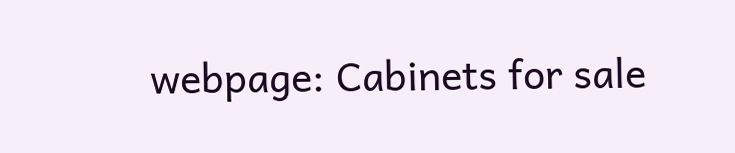webpage: Cabinets for sale